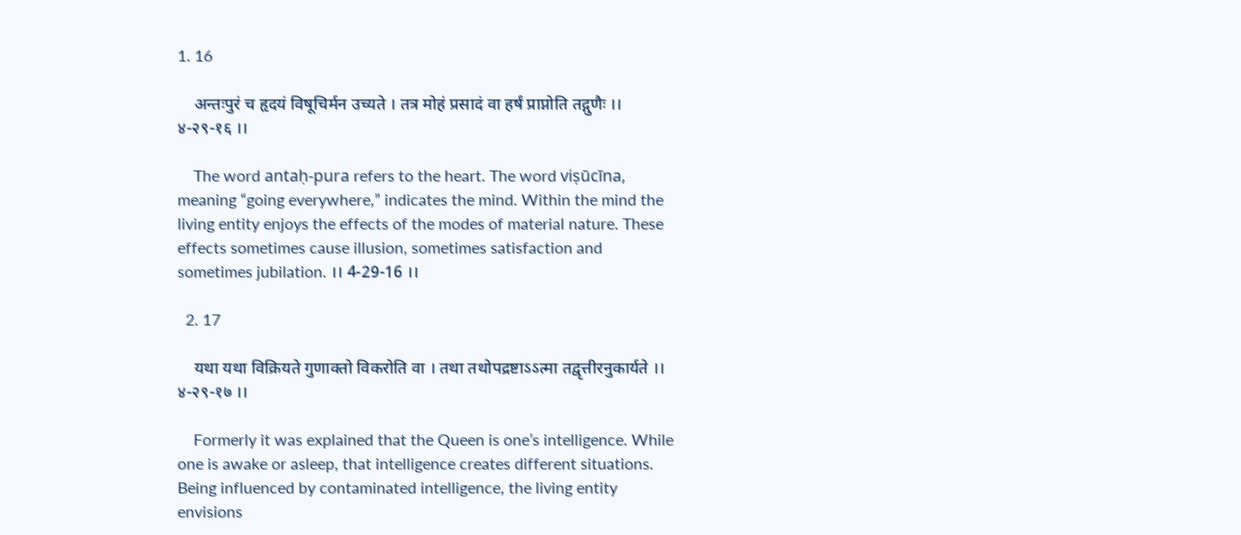1. 16

    अन्तःपुरं च हृदयं विषूचिर्मन उच्यते । तत्र मोहं प्रसादं वा हर्षं प्राप्नोति तद्गुणैः ।। ४-२९-१६ ।।

    The word antaḥ-pura refers to the heart. The word viṣūcīna, meaning “going everywhere,” indicates the mind. Within the mind the living entity enjoys the effects of the modes of material nature. These effects sometimes cause illusion, sometimes satisfaction and sometimes jubilation. ।। 4-29-16 ।।

  2. 17

    यथा यथा विक्रियते गुणाक्तो विकरोति वा । तथा तथोपद्रष्टाऽऽत्मा तद्वृत्तीरनुकार्यते ।।‌ ४-२९-१७ ।।

    Formerly it was explained that the Queen is one’s intelligence. While one is awake or asleep, that intelligence creates different situations. Being influenced by contaminated intelligence, the living entity envisions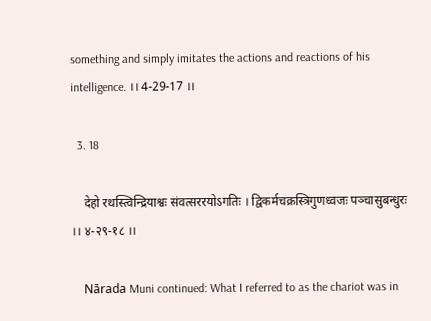something and simply imitates the actions and reactions of his intelligence. ।।‌ 4-29-17 ।।

  3. 18

    देहो रथस्त्विन्द्रियाश्वः संवत्सररयोऽगतिः । द्विकर्मचक्रस्त्रिगुणध्वजः पञ्चासुबन्धुरः ।। ४-२९-१८ ।।

    Nārada Muni continued: What I referred to as the chariot was in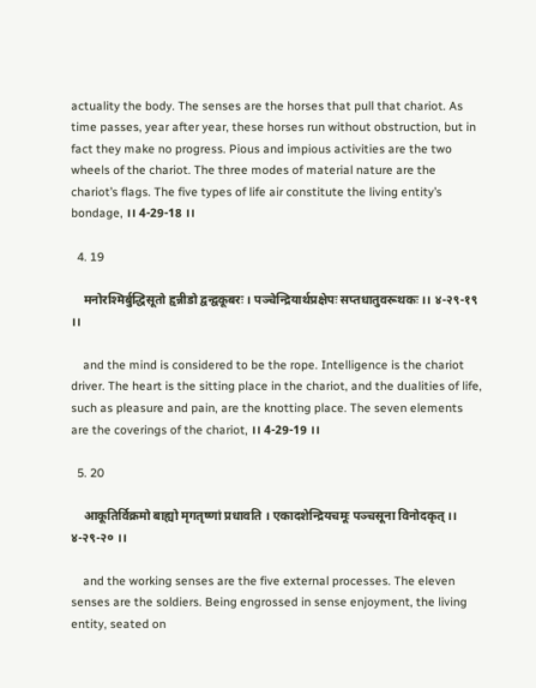actuality the body. The senses are the horses that pull that chariot. As time passes, year after year, these horses run without obstruction, but in fact they make no progress. Pious and impious activities are the two wheels of the chariot. The three modes of material nature are the chariot’s flags. The five types of life air constitute the living entity’s bondage, ।। 4-29-18 ।।

  4. 19

    मनोरश्मिर्बुद्धिसूतो हृन्नीडो द्वन्द्वकूबरः । पञ्चेन्द्रियार्थप्रक्षेपः सप्तधातुवरूथकः ।। ४-२९-१९ ।।

    and the mind is considered to be the rope. Intelligence is the chariot driver. The heart is the sitting place in the chariot, and the dualities of life, such as pleasure and pain, are the knotting place. The seven elements are the coverings of the chariot, ।। 4-29-19 ।।

  5. 20

    आकूतिर्विक्रमो बाह्यो मृगतृष्णां प्रधावति । एकादशेन्द्रियचमूः पञ्चसूना विनोदकृत् ।। ४-२९-२० ।।

    and the working senses are the five external processes. The eleven senses are the soldiers. Being engrossed in sense enjoyment, the living entity, seated on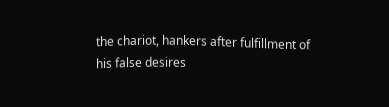the chariot, hankers after fulfillment of his false desires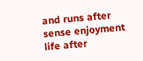and runs after sense enjoyment life after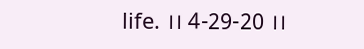life. ।। 4-29-20 ।।